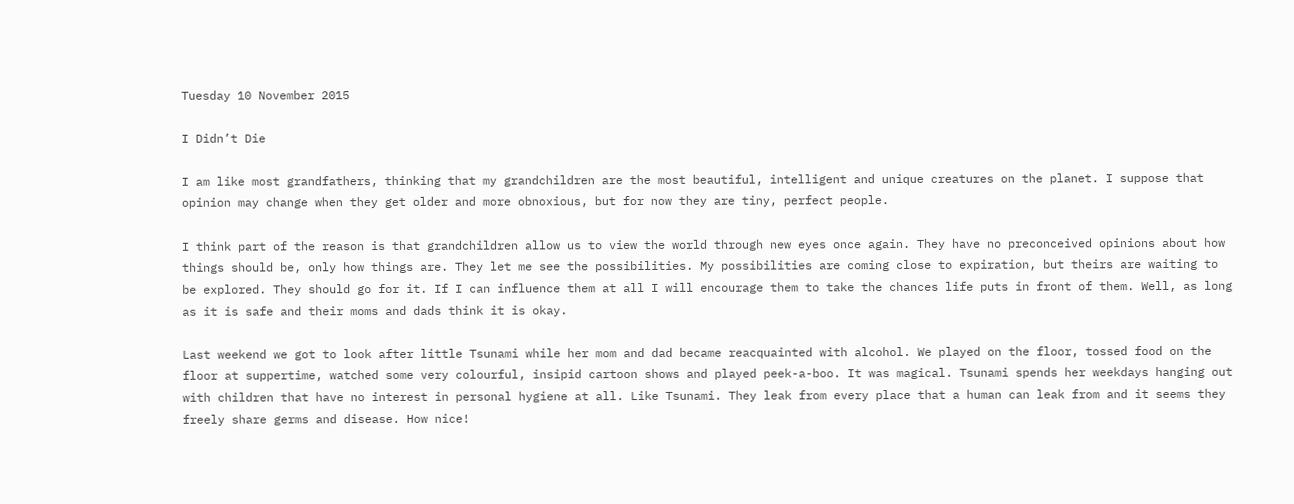Tuesday 10 November 2015

I Didn’t Die

I am like most grandfathers, thinking that my grandchildren are the most beautiful, intelligent and unique creatures on the planet. I suppose that opinion may change when they get older and more obnoxious, but for now they are tiny, perfect people.

I think part of the reason is that grandchildren allow us to view the world through new eyes once again. They have no preconceived opinions about how things should be, only how things are. They let me see the possibilities. My possibilities are coming close to expiration, but theirs are waiting to be explored. They should go for it. If I can influence them at all I will encourage them to take the chances life puts in front of them. Well, as long as it is safe and their moms and dads think it is okay.

Last weekend we got to look after little Tsunami while her mom and dad became reacquainted with alcohol. We played on the floor, tossed food on the floor at suppertime, watched some very colourful, insipid cartoon shows and played peek-a-boo. It was magical. Tsunami spends her weekdays hanging out with children that have no interest in personal hygiene at all. Like Tsunami. They leak from every place that a human can leak from and it seems they freely share germs and disease. How nice!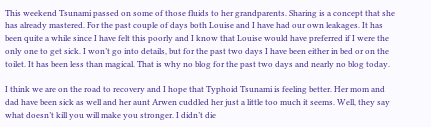This weekend Tsunami passed on some of those fluids to her grandparents. Sharing is a concept that she has already mastered. For the past couple of days both Louise and I have had our own leakages. It has been quite a while since I have felt this poorly and I know that Louise would have preferred if I were the only one to get sick. I won’t go into details, but for the past two days I have been either in bed or on the toilet. It has been less than magical. That is why no blog for the past two days and nearly no blog today.

I think we are on the road to recovery and I hope that Typhoid Tsunami is feeling better. Her mom and dad have been sick as well and her aunt Arwen cuddled her just a little too much it seems. Well, they say what doesn’t kill you will make you stronger. I didn’t die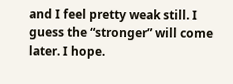and I feel pretty weak still. I guess the “stronger” will come later. I hope.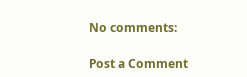No comments:

Post a Comment